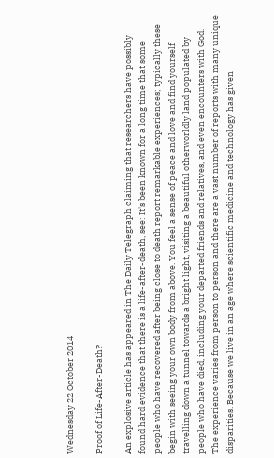Wednesday 22 October 2014

Proof of Life-After-Death?

An explosive article has appeared in The Daily Telegraph claiming that researchers have possibly found hard evidence that there is a life-after-death, see: It's been known for a long time that some people who have recovered after being close to death report remarkable experiences; typically these begin with seeing your own body from above. You feel a sense of peace and love and find yourself travelling down a tunnel towards a bright light, visiting a beautiful otherworldly land populated by people who have died, including your departed friends and relatives, and even encounters with God. The experience varies from person to person and there are a vast number of reports with many unique disparities. Because we live in an age where scientific medicine and technology has given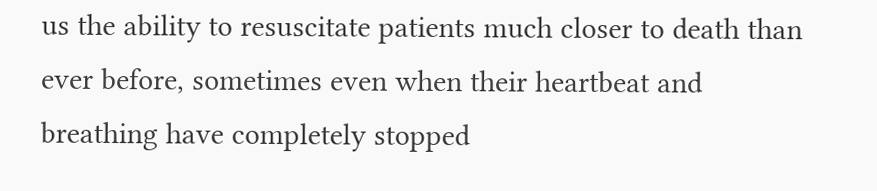us the ability to resuscitate patients much closer to death than ever before, sometimes even when their heartbeat and breathing have completely stopped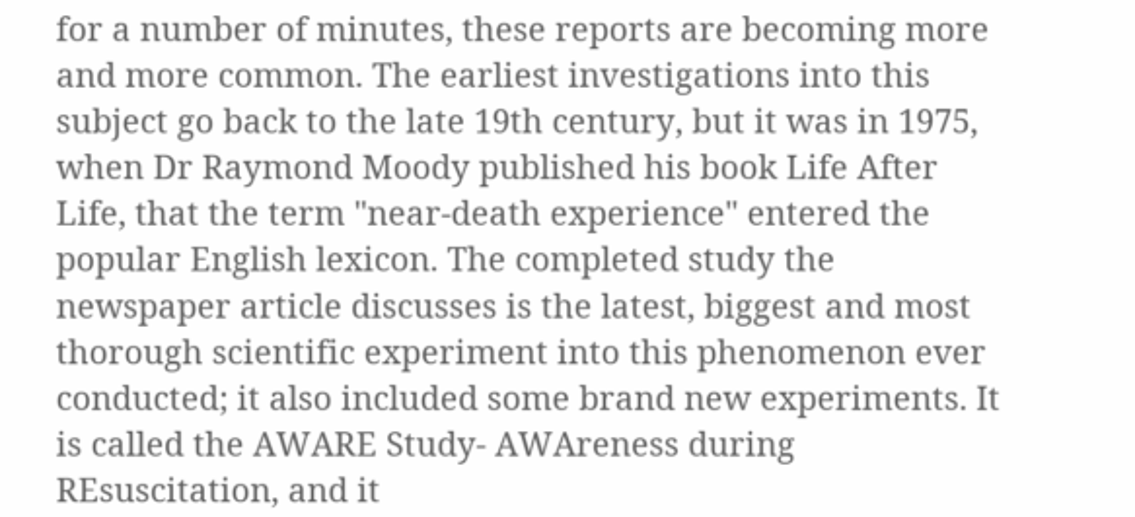for a number of minutes, these reports are becoming more and more common. The earliest investigations into this subject go back to the late 19th century, but it was in 1975, when Dr Raymond Moody published his book Life After Life, that the term "near-death experience" entered the popular English lexicon. The completed study the newspaper article discusses is the latest, biggest and most thorough scientific experiment into this phenomenon ever conducted; it also included some brand new experiments. It is called the AWARE Study- AWAreness during REsuscitation, and it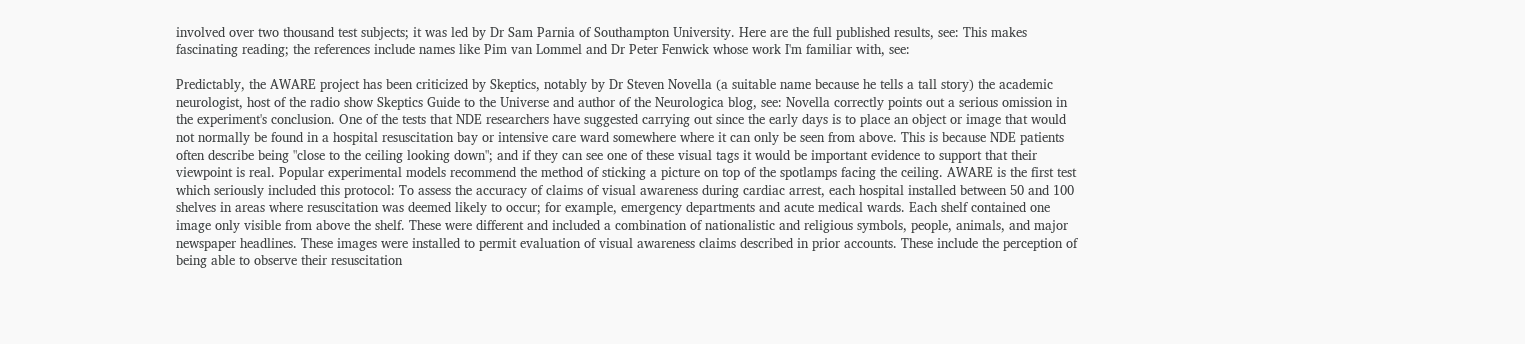involved over two thousand test subjects; it was led by Dr Sam Parnia of Southampton University. Here are the full published results, see: This makes fascinating reading; the references include names like Pim van Lommel and Dr Peter Fenwick whose work I'm familiar with, see:

Predictably, the AWARE project has been criticized by Skeptics, notably by Dr Steven Novella (a suitable name because he tells a tall story) the academic neurologist, host of the radio show Skeptics Guide to the Universe and author of the Neurologica blog, see: Novella correctly points out a serious omission in the experiment's conclusion. One of the tests that NDE researchers have suggested carrying out since the early days is to place an object or image that would not normally be found in a hospital resuscitation bay or intensive care ward somewhere where it can only be seen from above. This is because NDE patients often describe being "close to the ceiling looking down"; and if they can see one of these visual tags it would be important evidence to support that their viewpoint is real. Popular experimental models recommend the method of sticking a picture on top of the spotlamps facing the ceiling. AWARE is the first test which seriously included this protocol: To assess the accuracy of claims of visual awareness during cardiac arrest, each hospital installed between 50 and 100 shelves in areas where resuscitation was deemed likely to occur; for example, emergency departments and acute medical wards. Each shelf contained one image only visible from above the shelf. These were different and included a combination of nationalistic and religious symbols, people, animals, and major newspaper headlines. These images were installed to permit evaluation of visual awareness claims described in prior accounts. These include the perception of being able to observe their resuscitation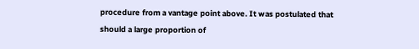procedure from a vantage point above. It was postulated that should a large proportion of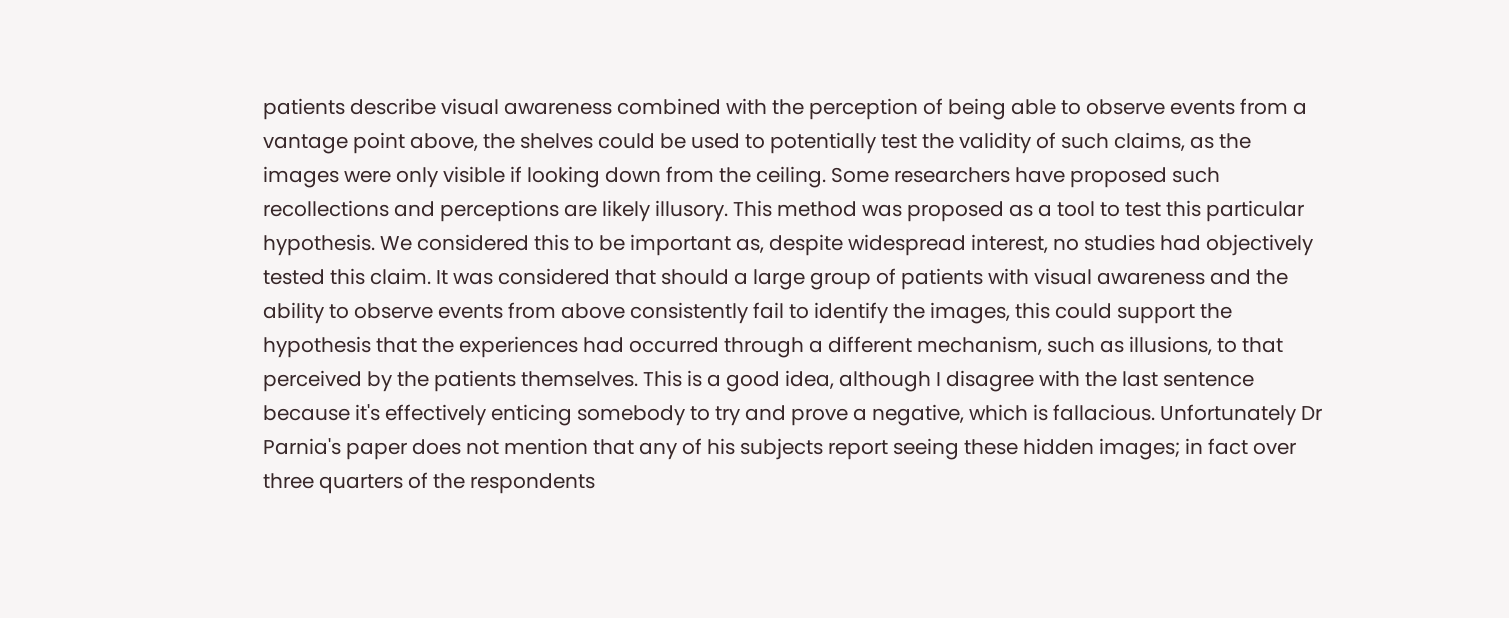patients describe visual awareness combined with the perception of being able to observe events from a vantage point above, the shelves could be used to potentially test the validity of such claims, as the images were only visible if looking down from the ceiling. Some researchers have proposed such recollections and perceptions are likely illusory. This method was proposed as a tool to test this particular hypothesis. We considered this to be important as, despite widespread interest, no studies had objectively tested this claim. It was considered that should a large group of patients with visual awareness and the ability to observe events from above consistently fail to identify the images, this could support the hypothesis that the experiences had occurred through a different mechanism, such as illusions, to that perceived by the patients themselves. This is a good idea, although I disagree with the last sentence because it's effectively enticing somebody to try and prove a negative, which is fallacious. Unfortunately Dr Parnia's paper does not mention that any of his subjects report seeing these hidden images; in fact over three quarters of the respondents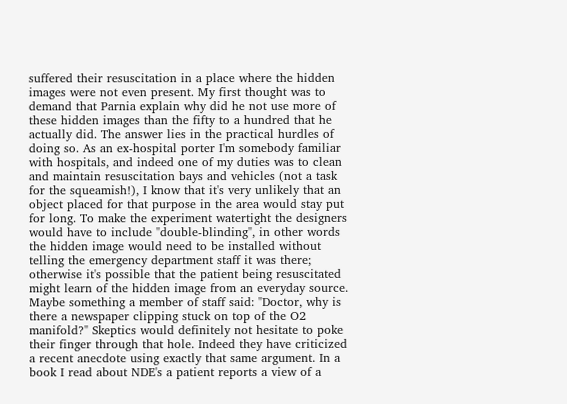suffered their resuscitation in a place where the hidden images were not even present. My first thought was to demand that Parnia explain why did he not use more of these hidden images than the fifty to a hundred that he actually did. The answer lies in the practical hurdles of doing so. As an ex-hospital porter I'm somebody familiar with hospitals, and indeed one of my duties was to clean and maintain resuscitation bays and vehicles (not a task for the squeamish!), I know that it's very unlikely that an object placed for that purpose in the area would stay put for long. To make the experiment watertight the designers would have to include "double-blinding", in other words the hidden image would need to be installed without telling the emergency department staff it was there; otherwise it's possible that the patient being resuscitated might learn of the hidden image from an everyday source. Maybe something a member of staff said: "Doctor, why is there a newspaper clipping stuck on top of the O2 manifold?" Skeptics would definitely not hesitate to poke their finger through that hole. Indeed they have criticized a recent anecdote using exactly that same argument. In a book I read about NDE's a patient reports a view of a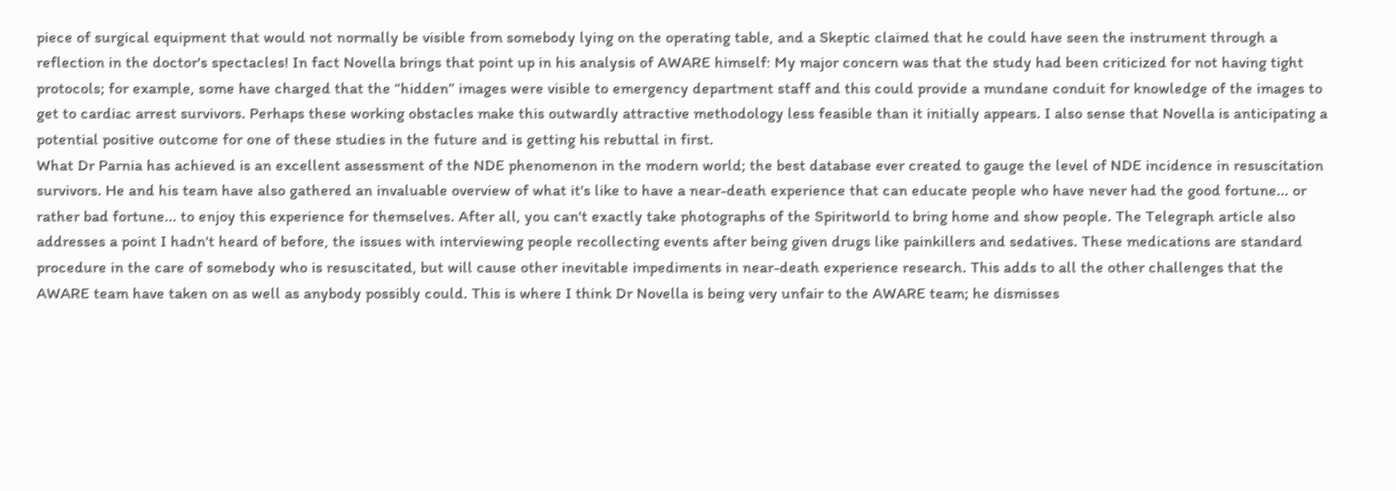piece of surgical equipment that would not normally be visible from somebody lying on the operating table, and a Skeptic claimed that he could have seen the instrument through a reflection in the doctor's spectacles! In fact Novella brings that point up in his analysis of AWARE himself: My major concern was that the study had been criticized for not having tight protocols; for example, some have charged that the “hidden” images were visible to emergency department staff and this could provide a mundane conduit for knowledge of the images to get to cardiac arrest survivors. Perhaps these working obstacles make this outwardly attractive methodology less feasible than it initially appears. I also sense that Novella is anticipating a potential positive outcome for one of these studies in the future and is getting his rebuttal in first.
What Dr Parnia has achieved is an excellent assessment of the NDE phenomenon in the modern world; the best database ever created to gauge the level of NDE incidence in resuscitation survivors. He and his team have also gathered an invaluable overview of what it's like to have a near-death experience that can educate people who have never had the good fortune... or rather bad fortune... to enjoy this experience for themselves. After all, you can't exactly take photographs of the Spiritworld to bring home and show people. The Telegraph article also addresses a point I hadn't heard of before, the issues with interviewing people recollecting events after being given drugs like painkillers and sedatives. These medications are standard procedure in the care of somebody who is resuscitated, but will cause other inevitable impediments in near-death experience research. This adds to all the other challenges that the AWARE team have taken on as well as anybody possibly could. This is where I think Dr Novella is being very unfair to the AWARE team; he dismisses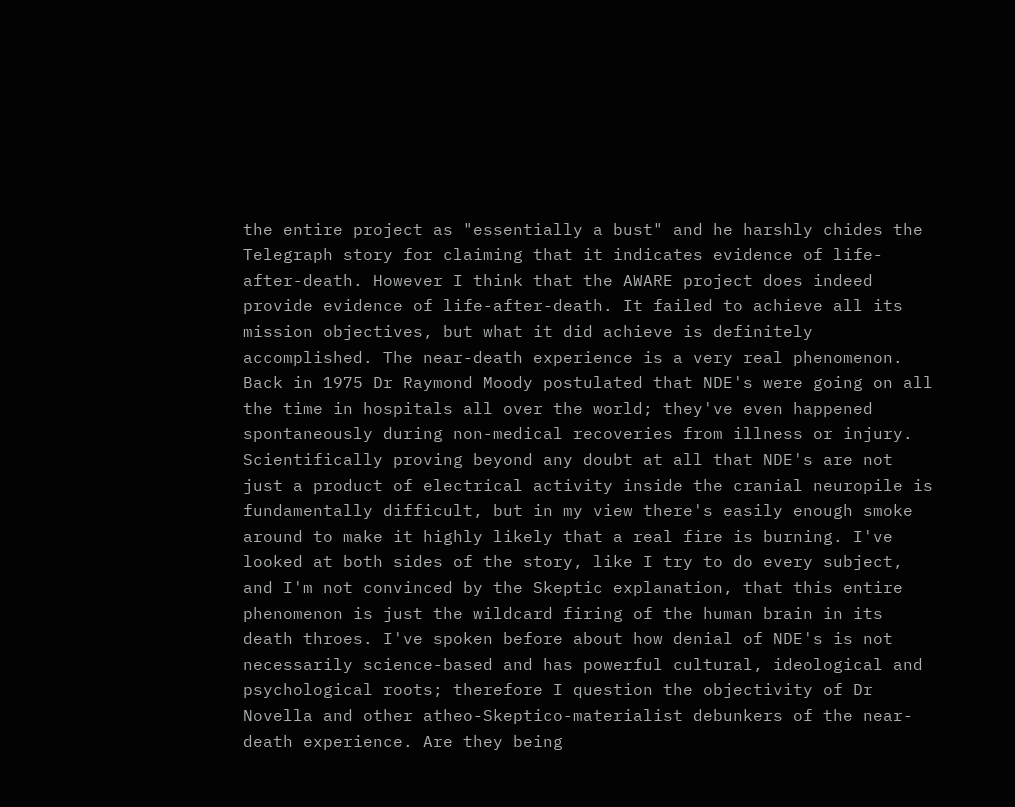the entire project as "essentially a bust" and he harshly chides the Telegraph story for claiming that it indicates evidence of life-after-death. However I think that the AWARE project does indeed provide evidence of life-after-death. It failed to achieve all its mission objectives, but what it did achieve is definitely accomplished. The near-death experience is a very real phenomenon. Back in 1975 Dr Raymond Moody postulated that NDE's were going on all the time in hospitals all over the world; they've even happened spontaneously during non-medical recoveries from illness or injury. Scientifically proving beyond any doubt at all that NDE's are not just a product of electrical activity inside the cranial neuropile is fundamentally difficult, but in my view there's easily enough smoke around to make it highly likely that a real fire is burning. I've looked at both sides of the story, like I try to do every subject, and I'm not convinced by the Skeptic explanation, that this entire phenomenon is just the wildcard firing of the human brain in its death throes. I've spoken before about how denial of NDE's is not necessarily science-based and has powerful cultural, ideological and psychological roots; therefore I question the objectivity of Dr Novella and other atheo-Skeptico-materialist debunkers of the near-death experience. Are they being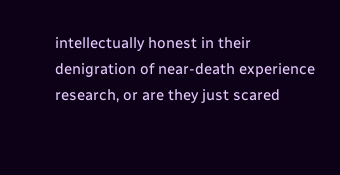intellectually honest in their denigration of near-death experience research, or are they just scared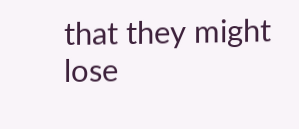that they might lose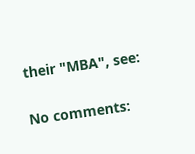their "MBA", see:

No comments: